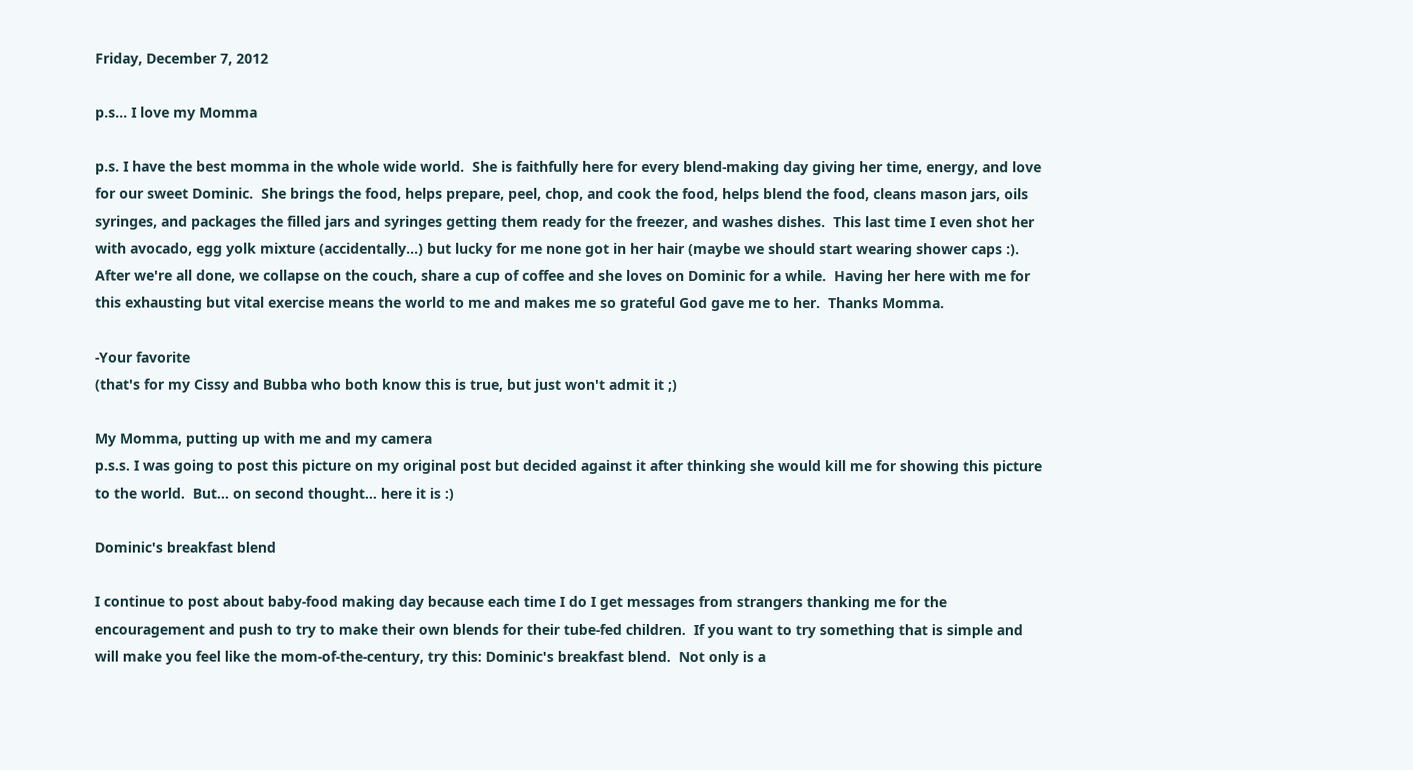Friday, December 7, 2012

p.s... I love my Momma

p.s. I have the best momma in the whole wide world.  She is faithfully here for every blend-making day giving her time, energy, and love for our sweet Dominic.  She brings the food, helps prepare, peel, chop, and cook the food, helps blend the food, cleans mason jars, oils syringes, and packages the filled jars and syringes getting them ready for the freezer, and washes dishes.  This last time I even shot her with avocado, egg yolk mixture (accidentally...) but lucky for me none got in her hair (maybe we should start wearing shower caps :).  After we're all done, we collapse on the couch, share a cup of coffee and she loves on Dominic for a while.  Having her here with me for this exhausting but vital exercise means the world to me and makes me so grateful God gave me to her.  Thanks Momma.

-Your favorite
(that's for my Cissy and Bubba who both know this is true, but just won't admit it ;)

My Momma, putting up with me and my camera
p.s.s. I was going to post this picture on my original post but decided against it after thinking she would kill me for showing this picture to the world.  But... on second thought... here it is :)

Dominic's breakfast blend

I continue to post about baby-food making day because each time I do I get messages from strangers thanking me for the encouragement and push to try to make their own blends for their tube-fed children.  If you want to try something that is simple and will make you feel like the mom-of-the-century, try this: Dominic's breakfast blend.  Not only is a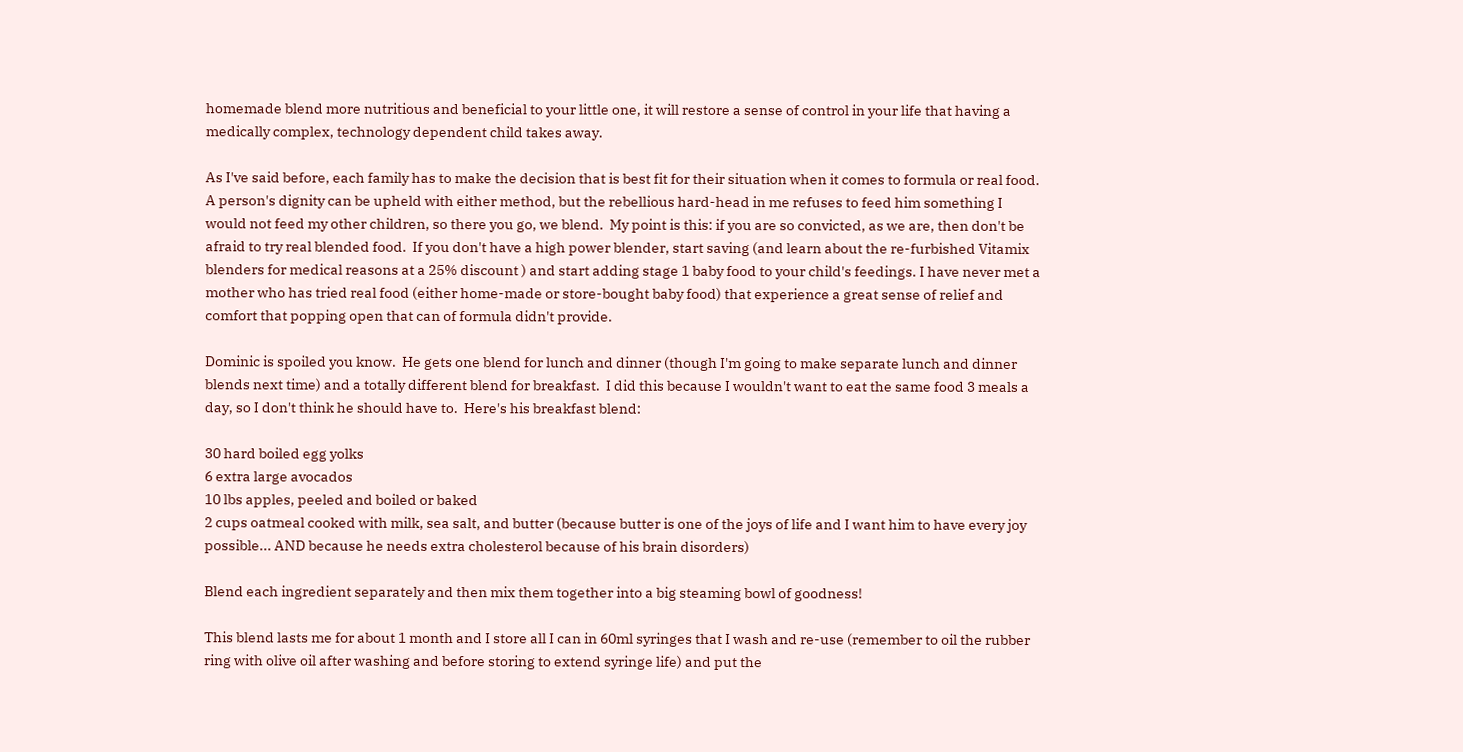homemade blend more nutritious and beneficial to your little one, it will restore a sense of control in your life that having a medically complex, technology dependent child takes away.

As I've said before, each family has to make the decision that is best fit for their situation when it comes to formula or real food.  A person's dignity can be upheld with either method, but the rebellious hard-head in me refuses to feed him something I would not feed my other children, so there you go, we blend.  My point is this: if you are so convicted, as we are, then don't be afraid to try real blended food.  If you don't have a high power blender, start saving (and learn about the re-furbished Vitamix blenders for medical reasons at a 25% discount ) and start adding stage 1 baby food to your child's feedings. I have never met a mother who has tried real food (either home-made or store-bought baby food) that experience a great sense of relief and comfort that popping open that can of formula didn't provide.

Dominic is spoiled you know.  He gets one blend for lunch and dinner (though I'm going to make separate lunch and dinner blends next time) and a totally different blend for breakfast.  I did this because I wouldn't want to eat the same food 3 meals a day, so I don't think he should have to.  Here's his breakfast blend:

30 hard boiled egg yolks
6 extra large avocados
10 lbs apples, peeled and boiled or baked
2 cups oatmeal cooked with milk, sea salt, and butter (because butter is one of the joys of life and I want him to have every joy possible... AND because he needs extra cholesterol because of his brain disorders)

Blend each ingredient separately and then mix them together into a big steaming bowl of goodness!

This blend lasts me for about 1 month and I store all I can in 60ml syringes that I wash and re-use (remember to oil the rubber ring with olive oil after washing and before storing to extend syringe life) and put the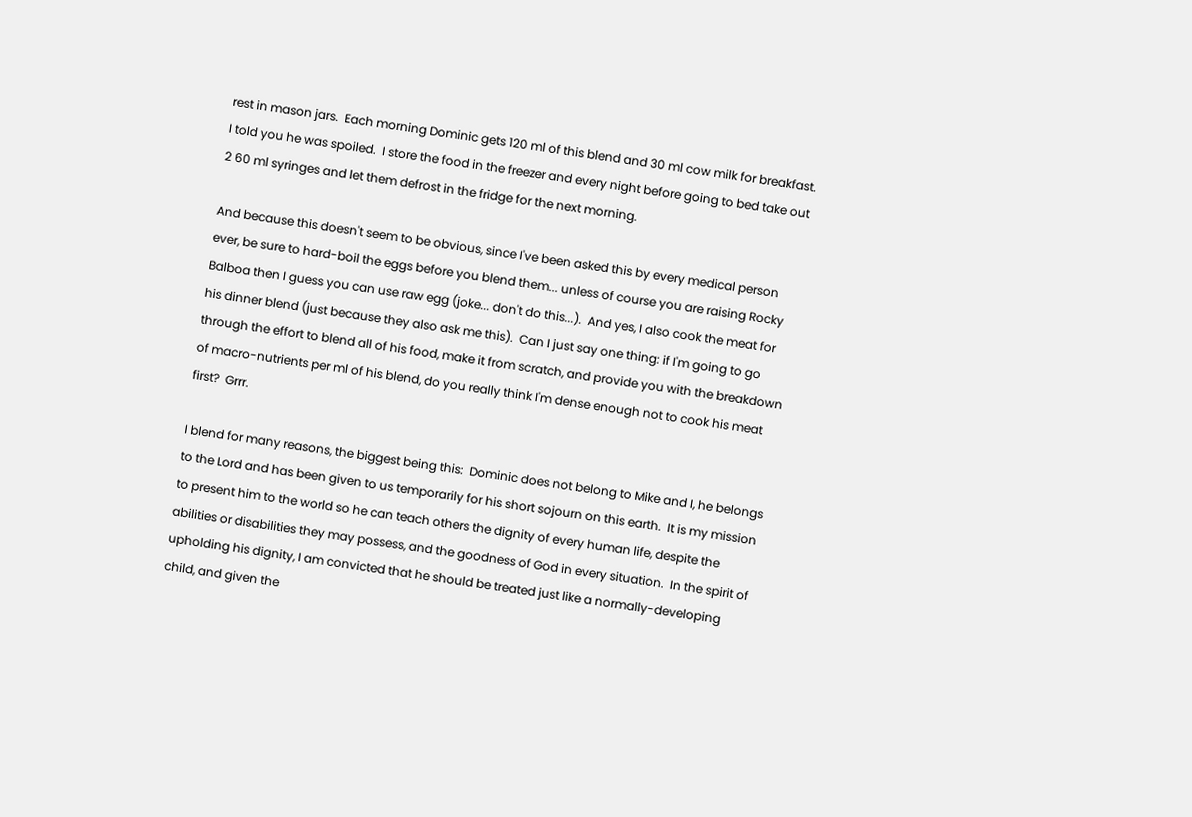rest in mason jars.  Each morning Dominic gets 120 ml of this blend and 30 ml cow milk for breakfast.  I told you he was spoiled.  I store the food in the freezer and every night before going to bed take out 2 60 ml syringes and let them defrost in the fridge for the next morning.

And because this doesn't seem to be obvious, since I've been asked this by every medical person ever, be sure to hard-boil the eggs before you blend them... unless of course you are raising Rocky Balboa then I guess you can use raw egg (joke... don't do this...).  And yes, I also cook the meat for his dinner blend (just because they also ask me this).  Can I just say one thing: if I'm going to go through the effort to blend all of his food, make it from scratch, and provide you with the breakdown of macro-nutrients per ml of his blend, do you really think I'm dense enough not to cook his meat first?  Grrr.

I blend for many reasons, the biggest being this:  Dominic does not belong to Mike and I, he belongs to the Lord and has been given to us temporarily for his short sojourn on this earth.  It is my mission to present him to the world so he can teach others the dignity of every human life, despite the abilities or disabilities they may possess, and the goodness of God in every situation.  In the spirit of upholding his dignity, I am convicted that he should be treated just like a normally-developing child, and given the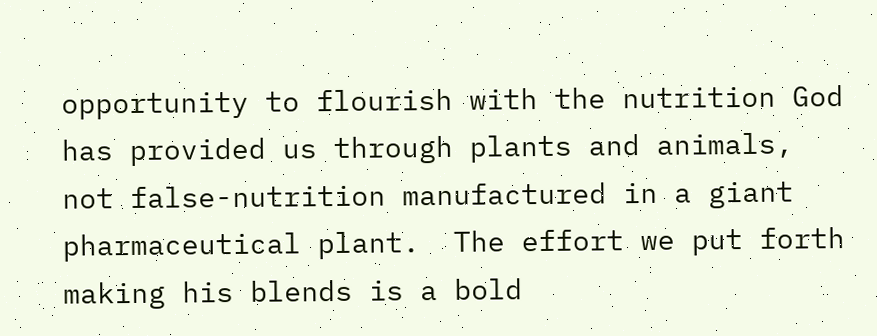opportunity to flourish with the nutrition God has provided us through plants and animals, not false-nutrition manufactured in a giant pharmaceutical plant.  The effort we put forth making his blends is a bold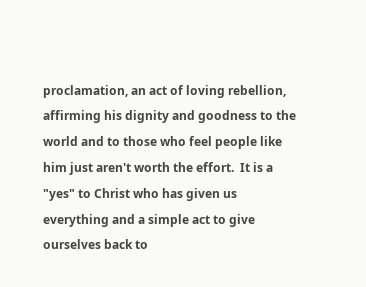proclamation, an act of loving rebellion, affirming his dignity and goodness to the world and to those who feel people like him just aren't worth the effort.  It is a "yes" to Christ who has given us everything and a simple act to give ourselves back to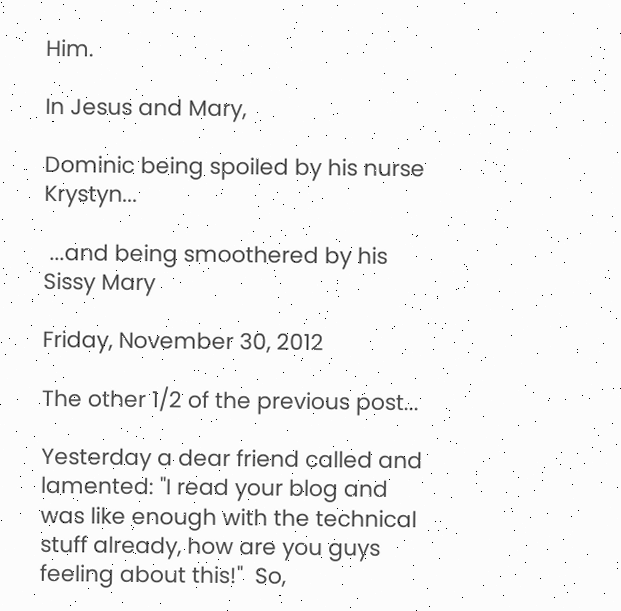Him.

In Jesus and Mary,

Dominic being spoiled by his nurse Krystyn...

 ...and being smoothered by his Sissy Mary

Friday, November 30, 2012

The other 1/2 of the previous post...

Yesterday a dear friend called and lamented: "I read your blog and was like enough with the technical stuff already, how are you guys feeling about this!"  So,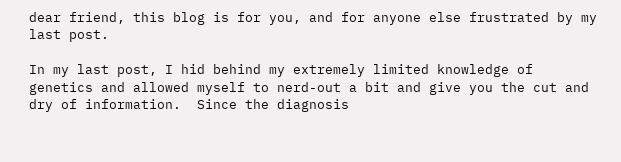dear friend, this blog is for you, and for anyone else frustrated by my last post.

In my last post, I hid behind my extremely limited knowledge of genetics and allowed myself to nerd-out a bit and give you the cut and dry of information.  Since the diagnosis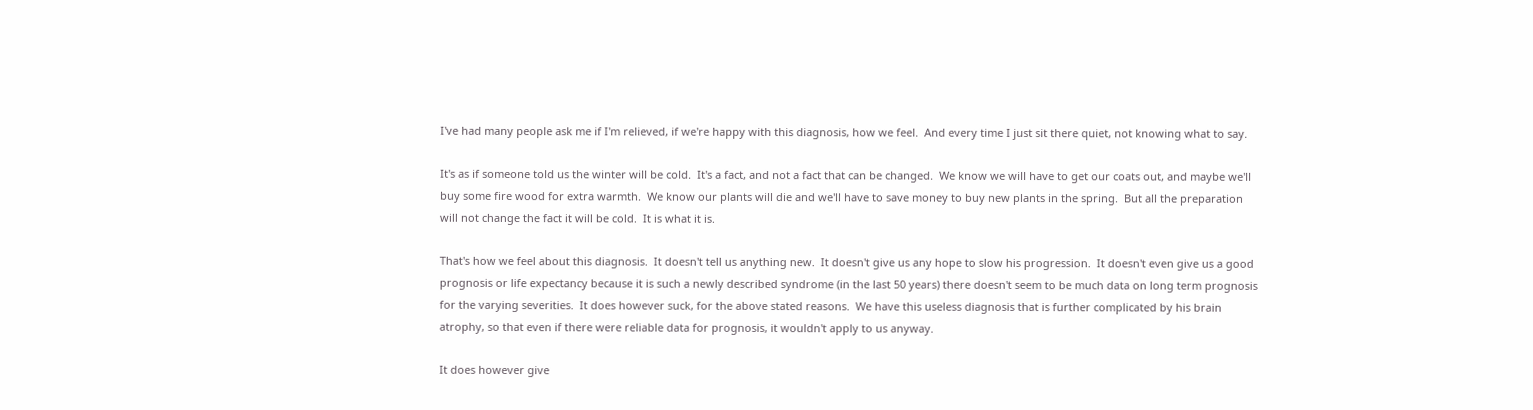I've had many people ask me if I'm relieved, if we're happy with this diagnosis, how we feel.  And every time I just sit there quiet, not knowing what to say.

It's as if someone told us the winter will be cold.  It's a fact, and not a fact that can be changed.  We know we will have to get our coats out, and maybe we'll buy some fire wood for extra warmth.  We know our plants will die and we'll have to save money to buy new plants in the spring.  But all the preparation will not change the fact it will be cold.  It is what it is.

That's how we feel about this diagnosis.  It doesn't tell us anything new.  It doesn't give us any hope to slow his progression.  It doesn't even give us a good prognosis or life expectancy because it is such a newly described syndrome (in the last 50 years) there doesn't seem to be much data on long term prognosis for the varying severities.  It does however suck, for the above stated reasons.  We have this useless diagnosis that is further complicated by his brain atrophy, so that even if there were reliable data for prognosis, it wouldn't apply to us anyway.

It does however give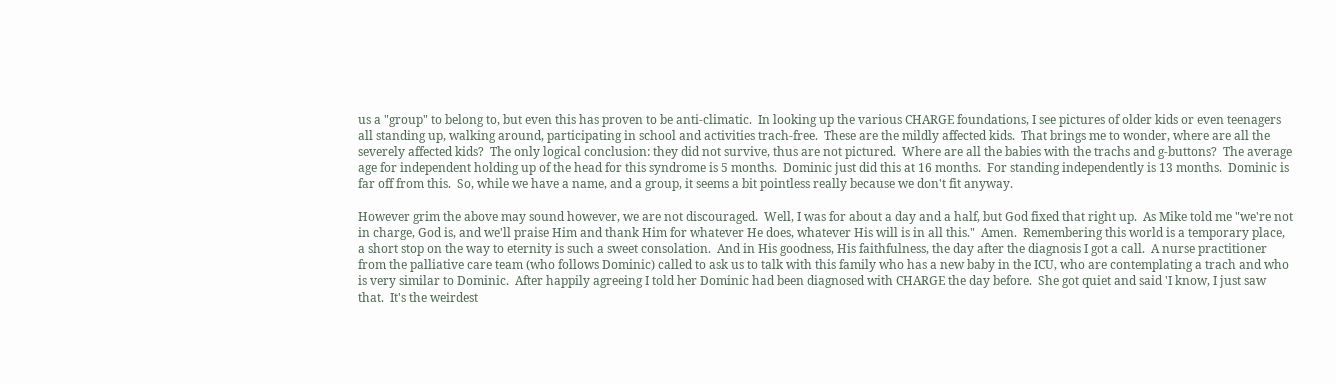us a "group" to belong to, but even this has proven to be anti-climatic.  In looking up the various CHARGE foundations, I see pictures of older kids or even teenagers all standing up, walking around, participating in school and activities trach-free.  These are the mildly affected kids.  That brings me to wonder, where are all the severely affected kids?  The only logical conclusion: they did not survive, thus are not pictured.  Where are all the babies with the trachs and g-buttons?  The average age for independent holding up of the head for this syndrome is 5 months.  Dominic just did this at 16 months.  For standing independently is 13 months.  Dominic is far off from this.  So, while we have a name, and a group, it seems a bit pointless really because we don't fit anyway.

However grim the above may sound however, we are not discouraged.  Well, I was for about a day and a half, but God fixed that right up.  As Mike told me "we're not in charge, God is, and we'll praise Him and thank Him for whatever He does, whatever His will is in all this."  Amen.  Remembering this world is a temporary place, a short stop on the way to eternity is such a sweet consolation.  And in His goodness, His faithfulness, the day after the diagnosis I got a call.  A nurse practitioner from the palliative care team (who follows Dominic) called to ask us to talk with this family who has a new baby in the ICU, who are contemplating a trach and who is very similar to Dominic.  After happily agreeing I told her Dominic had been diagnosed with CHARGE the day before.  She got quiet and said 'I know, I just saw that.  It's the weirdest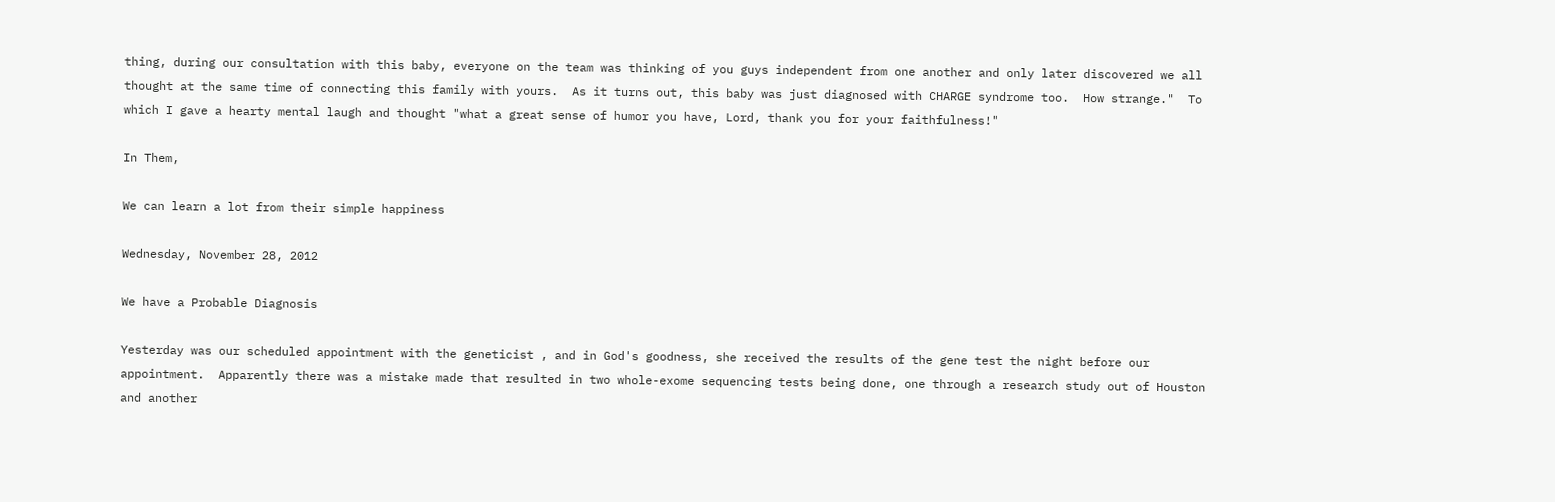thing, during our consultation with this baby, everyone on the team was thinking of you guys independent from one another and only later discovered we all thought at the same time of connecting this family with yours.  As it turns out, this baby was just diagnosed with CHARGE syndrome too.  How strange."  To which I gave a hearty mental laugh and thought "what a great sense of humor you have, Lord, thank you for your faithfulness!"

In Them,

We can learn a lot from their simple happiness

Wednesday, November 28, 2012

We have a Probable Diagnosis

Yesterday was our scheduled appointment with the geneticist , and in God's goodness, she received the results of the gene test the night before our appointment.  Apparently there was a mistake made that resulted in two whole-exome sequencing tests being done, one through a research study out of Houston and another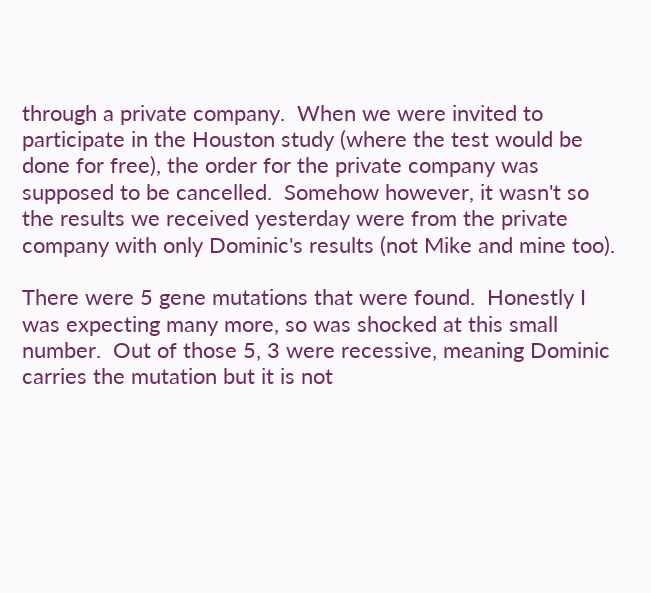through a private company.  When we were invited to participate in the Houston study (where the test would be done for free), the order for the private company was supposed to be cancelled.  Somehow however, it wasn't so the results we received yesterday were from the private company with only Dominic's results (not Mike and mine too).

There were 5 gene mutations that were found.  Honestly I was expecting many more, so was shocked at this small number.  Out of those 5, 3 were recessive, meaning Dominic carries the mutation but it is not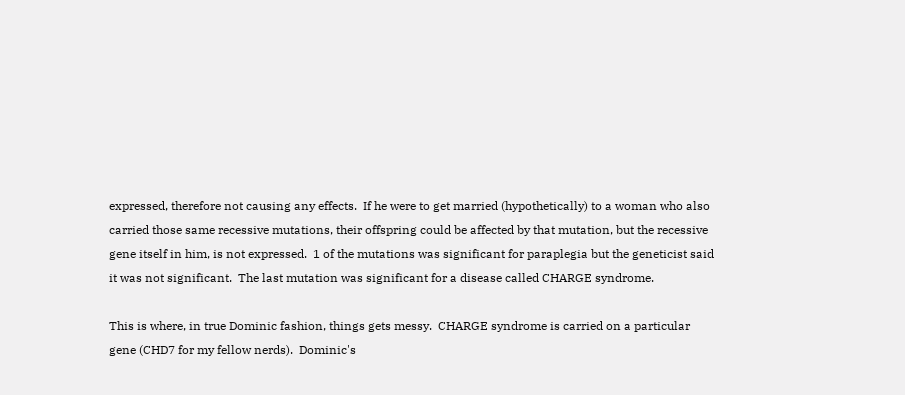expressed, therefore not causing any effects.  If he were to get married (hypothetically) to a woman who also carried those same recessive mutations, their offspring could be affected by that mutation, but the recessive gene itself in him, is not expressed.  1 of the mutations was significant for paraplegia but the geneticist said it was not significant.  The last mutation was significant for a disease called CHARGE syndrome.

This is where, in true Dominic fashion, things gets messy.  CHARGE syndrome is carried on a particular gene (CHD7 for my fellow nerds).  Dominic's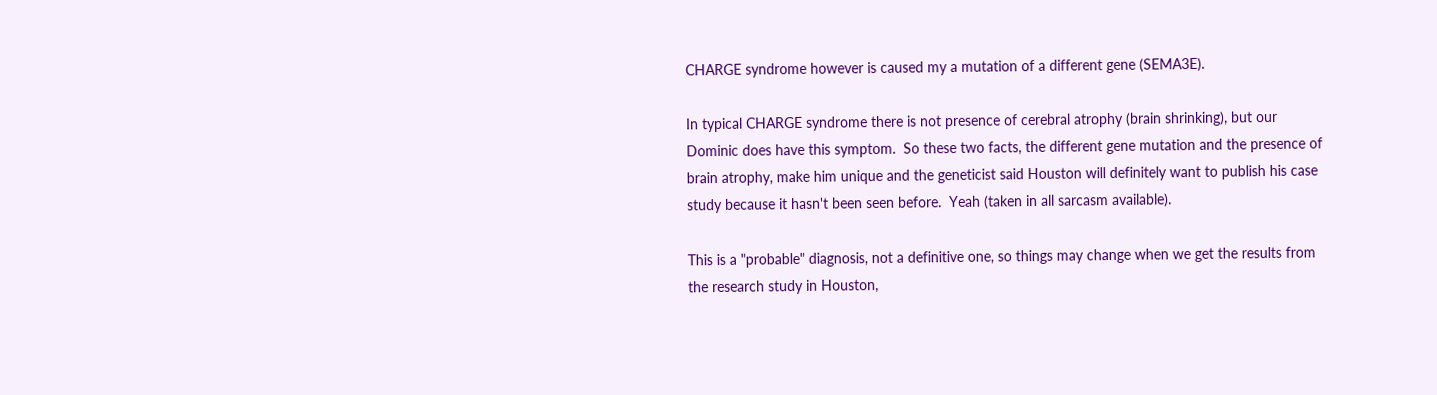CHARGE syndrome however is caused my a mutation of a different gene (SEMA3E).

In typical CHARGE syndrome there is not presence of cerebral atrophy (brain shrinking), but our Dominic does have this symptom.  So these two facts, the different gene mutation and the presence of brain atrophy, make him unique and the geneticist said Houston will definitely want to publish his case study because it hasn't been seen before.  Yeah (taken in all sarcasm available).

This is a "probable" diagnosis, not a definitive one, so things may change when we get the results from the research study in Houston,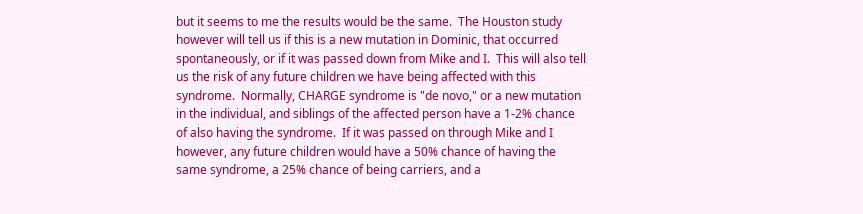but it seems to me the results would be the same.  The Houston study however will tell us if this is a new mutation in Dominic, that occurred spontaneously, or if it was passed down from Mike and I.  This will also tell us the risk of any future children we have being affected with this syndrome.  Normally, CHARGE syndrome is "de novo," or a new mutation in the individual, and siblings of the affected person have a 1-2% chance of also having the syndrome.  If it was passed on through Mike and I however, any future children would have a 50% chance of having the same syndrome, a 25% chance of being carriers, and a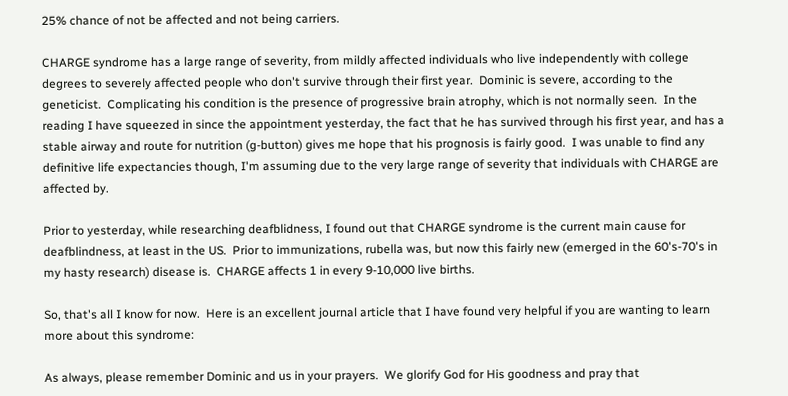25% chance of not be affected and not being carriers.

CHARGE syndrome has a large range of severity, from mildly affected individuals who live independently with college degrees to severely affected people who don't survive through their first year.  Dominic is severe, according to the geneticist.  Complicating his condition is the presence of progressive brain atrophy, which is not normally seen.  In the reading I have squeezed in since the appointment yesterday, the fact that he has survived through his first year, and has a stable airway and route for nutrition (g-button) gives me hope that his prognosis is fairly good.  I was unable to find any definitive life expectancies though, I'm assuming due to the very large range of severity that individuals with CHARGE are affected by.

Prior to yesterday, while researching deafblidness, I found out that CHARGE syndrome is the current main cause for deafblindness, at least in the US.  Prior to immunizations, rubella was, but now this fairly new (emerged in the 60's-70's in my hasty research) disease is.  CHARGE affects 1 in every 9-10,000 live births.

So, that's all I know for now.  Here is an excellent journal article that I have found very helpful if you are wanting to learn more about this syndrome:

As always, please remember Dominic and us in your prayers.  We glorify God for His goodness and pray that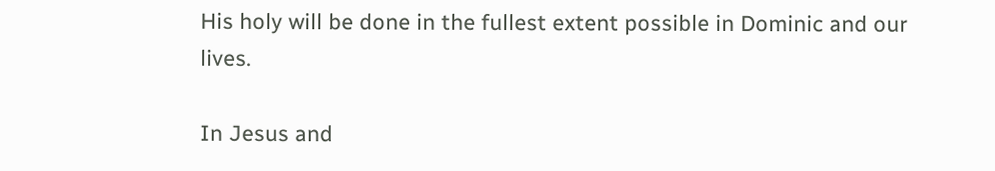His holy will be done in the fullest extent possible in Dominic and our lives.

In Jesus and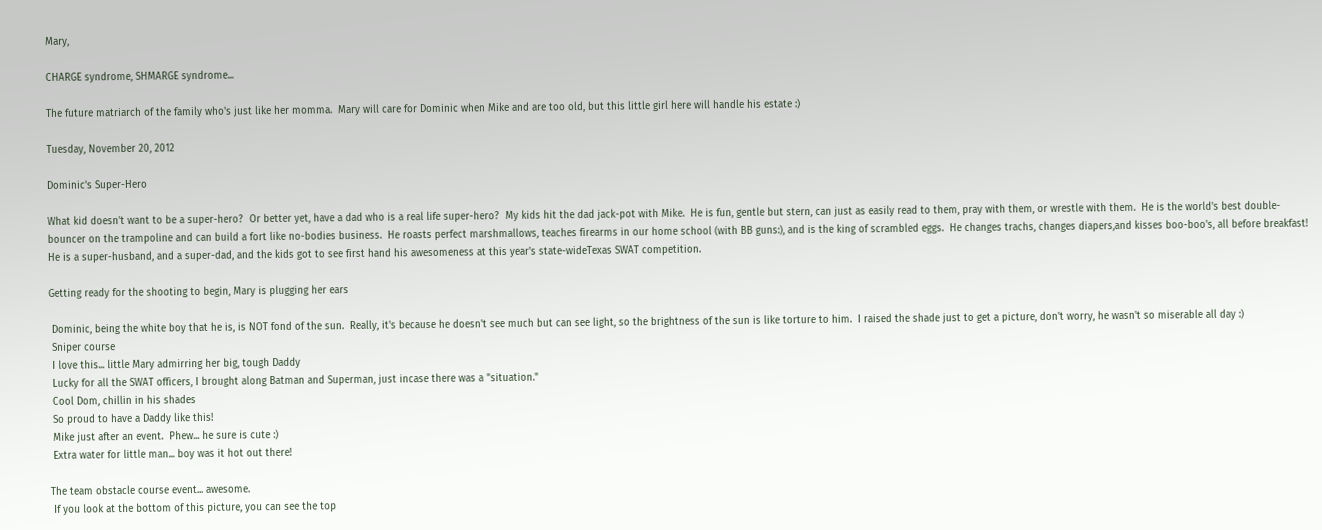Mary,

CHARGE syndrome, SHMARGE syndrome...

The future matriarch of the family who's just like her momma.  Mary will care for Dominic when Mike and are too old, but this little girl here will handle his estate :)

Tuesday, November 20, 2012

Dominic's Super-Hero

What kid doesn't want to be a super-hero?  Or better yet, have a dad who is a real life super-hero?  My kids hit the dad jack-pot with Mike.  He is fun, gentle but stern, can just as easily read to them, pray with them, or wrestle with them.  He is the world's best double-bouncer on the trampoline and can build a fort like no-bodies business.  He roasts perfect marshmallows, teaches firearms in our home school (with BB guns:), and is the king of scrambled eggs.  He changes trachs, changes diapers,and kisses boo-boo's, all before breakfast!  He is a super-husband, and a super-dad, and the kids got to see first hand his awesomeness at this year's state-wideTexas SWAT competition.

Getting ready for the shooting to begin, Mary is plugging her ears

 Dominic, being the white boy that he is, is NOT fond of the sun.  Really, it's because he doesn't see much but can see light, so the brightness of the sun is like torture to him.  I raised the shade just to get a picture, don't worry, he wasn't so miserable all day :)
 Sniper course
 I love this... little Mary admirring her big, tough Daddy
 Lucky for all the SWAT officers, I brought along Batman and Superman, just incase there was a "situation."
 Cool Dom, chillin in his shades
 So proud to have a Daddy like this!
 Mike just after an event.  Phew... he sure is cute :)
 Extra water for little man... boy was it hot out there!

The team obstacle course event... awesome.
 If you look at the bottom of this picture, you can see the top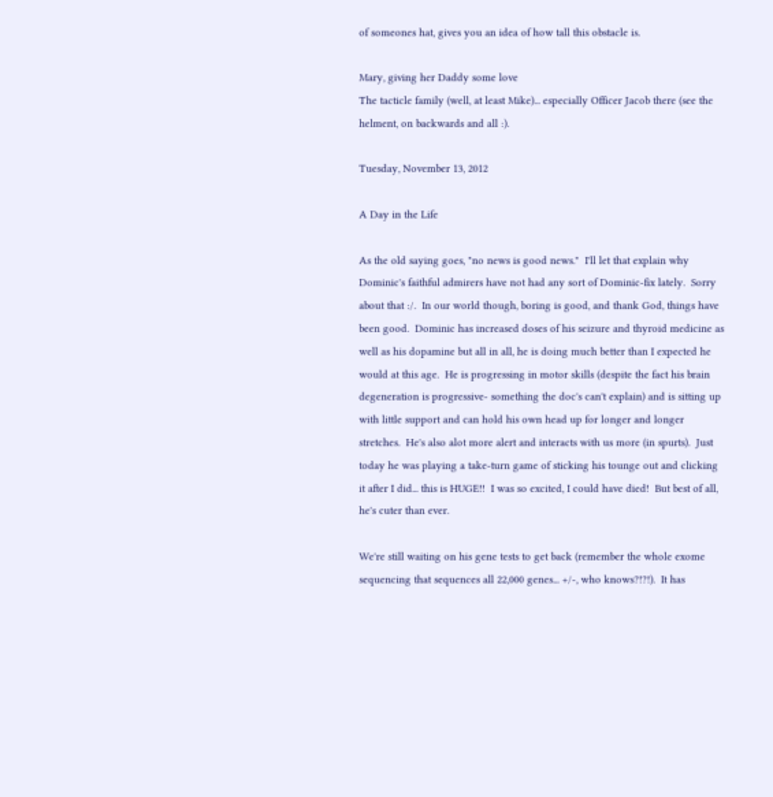of someones hat, gives you an idea of how tall this obstacle is.

Mary, giving her Daddy some love
The tacticle family (well, at least Mike)... especially Officer Jacob there (see the helment, on backwards and all :).

Tuesday, November 13, 2012

A Day in the Life

As the old saying goes, "no news is good news."  I'll let that explain why Dominic's faithful admirers have not had any sort of Dominic-fix lately.  Sorry about that :/.  In our world though, boring is good, and thank God, things have been good.  Dominic has increased doses of his seizure and thyroid medicine as well as his dopamine but all in all, he is doing much better than I expected he would at this age.  He is progressing in motor skills (despite the fact his brain degeneration is progressive- something the doc's can't explain) and is sitting up with little support and can hold his own head up for longer and longer stretches.  He's also alot more alert and interacts with us more (in spurts).  Just today he was playing a take-turn game of sticking his tounge out and clicking it after I did... this is HUGE!!  I was so excited, I could have died!  But best of all, he's cuter than ever.

We're still waiting on his gene tests to get back (remember the whole exome sequencing that sequences all 22,000 genes... +/-, who knows?!?!).  It has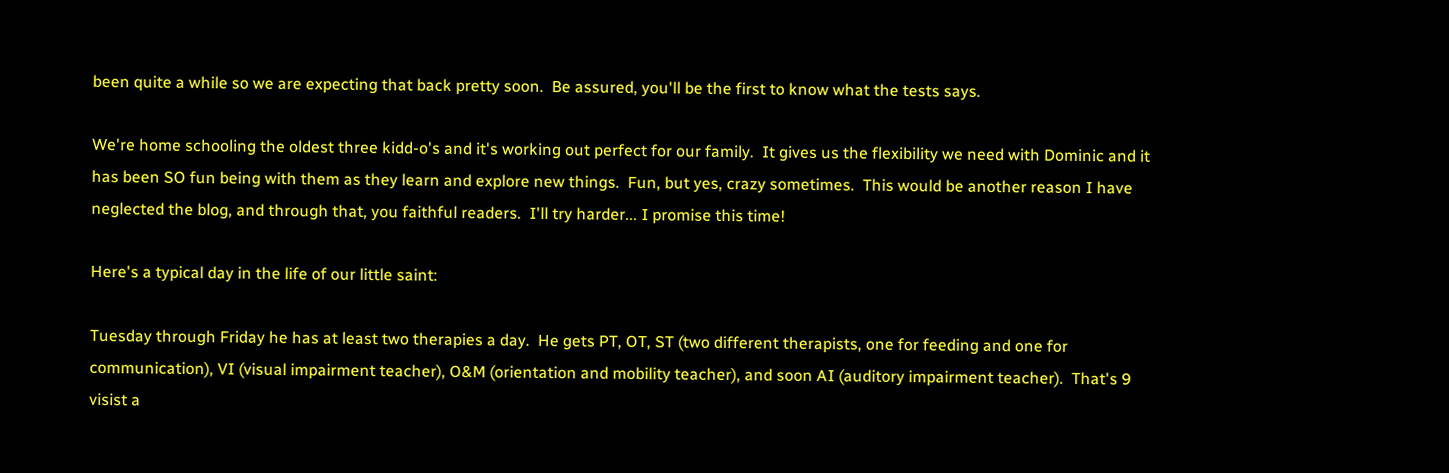been quite a while so we are expecting that back pretty soon.  Be assured, you'll be the first to know what the tests says.

We're home schooling the oldest three kidd-o's and it's working out perfect for our family.  It gives us the flexibility we need with Dominic and it has been SO fun being with them as they learn and explore new things.  Fun, but yes, crazy sometimes.  This would be another reason I have neglected the blog, and through that, you faithful readers.  I'll try harder... I promise this time!

Here's a typical day in the life of our little saint:

Tuesday through Friday he has at least two therapies a day.  He gets PT, OT, ST (two different therapists, one for feeding and one for communication), VI (visual impairment teacher), O&M (orientation and mobility teacher), and soon AI (auditory impairment teacher).  That's 9 visist a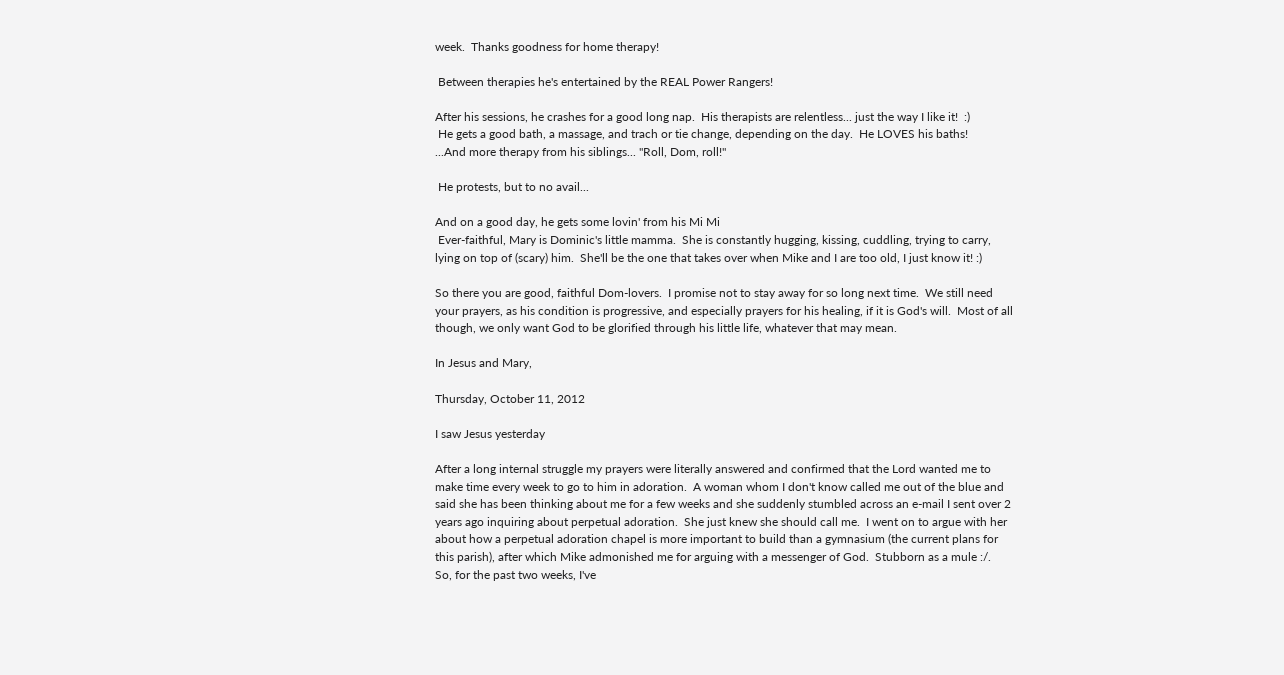week.  Thanks goodness for home therapy!

 Between therapies he's entertained by the REAL Power Rangers!

After his sessions, he crashes for a good long nap.  His therapists are relentless... just the way I like it!  :)
 He gets a good bath, a massage, and trach or tie change, depending on the day.  He LOVES his baths!
...And more therapy from his siblings... "Roll, Dom, roll!"

 He protests, but to no avail...

And on a good day, he gets some lovin' from his Mi Mi
 Ever-faithful, Mary is Dominic's little mamma.  She is constantly hugging, kissing, cuddling, trying to carry, lying on top of (scary) him.  She'll be the one that takes over when Mike and I are too old, I just know it! :)

So there you are good, faithful Dom-lovers.  I promise not to stay away for so long next time.  We still need your prayers, as his condition is progressive, and especially prayers for his healing, if it is God's will.  Most of all though, we only want God to be glorified through his little life, whatever that may mean.

In Jesus and Mary,

Thursday, October 11, 2012

I saw Jesus yesterday

After a long internal struggle my prayers were literally answered and confirmed that the Lord wanted me to make time every week to go to him in adoration.  A woman whom I don't know called me out of the blue and said she has been thinking about me for a few weeks and she suddenly stumbled across an e-mail I sent over 2 years ago inquiring about perpetual adoration.  She just knew she should call me.  I went on to argue with her about how a perpetual adoration chapel is more important to build than a gymnasium (the current plans for this parish), after which Mike admonished me for arguing with a messenger of God.  Stubborn as a mule :/.  So, for the past two weeks, I've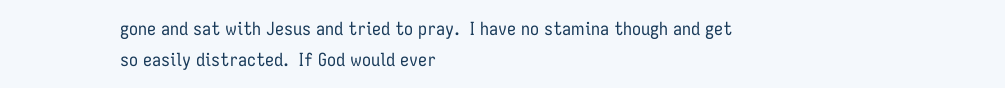gone and sat with Jesus and tried to pray.  I have no stamina though and get so easily distracted.  If God would ever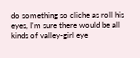do something so cliche as roll his eyes, I'm sure there would be all kinds of valley-girl eye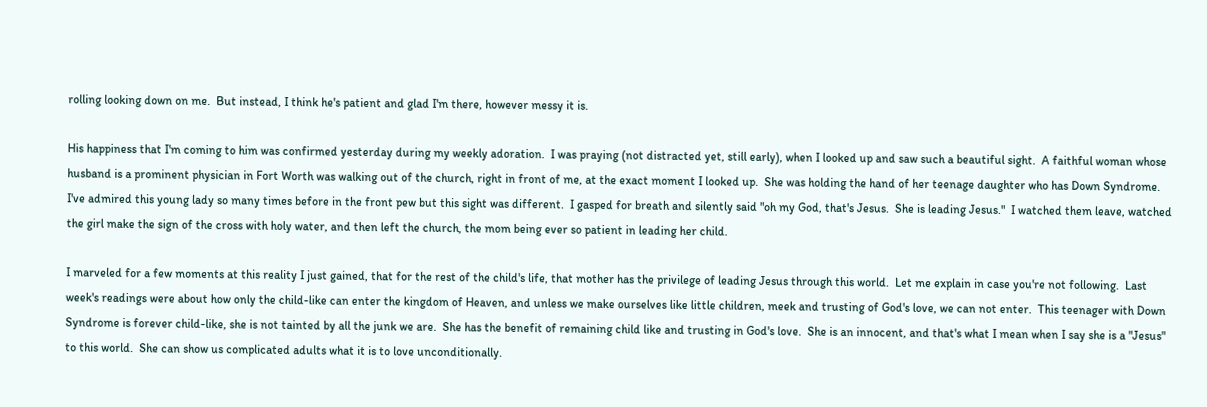rolling looking down on me.  But instead, I think he's patient and glad I'm there, however messy it is.

His happiness that I'm coming to him was confirmed yesterday during my weekly adoration.  I was praying (not distracted yet, still early), when I looked up and saw such a beautiful sight.  A faithful woman whose husband is a prominent physician in Fort Worth was walking out of the church, right in front of me, at the exact moment I looked up.  She was holding the hand of her teenage daughter who has Down Syndrome.  I've admired this young lady so many times before in the front pew but this sight was different.  I gasped for breath and silently said "oh my God, that's Jesus.  She is leading Jesus."  I watched them leave, watched the girl make the sign of the cross with holy water, and then left the church, the mom being ever so patient in leading her child.

I marveled for a few moments at this reality I just gained, that for the rest of the child's life, that mother has the privilege of leading Jesus through this world.  Let me explain in case you're not following.  Last week's readings were about how only the child-like can enter the kingdom of Heaven, and unless we make ourselves like little children, meek and trusting of God's love, we can not enter.  This teenager with Down Syndrome is forever child-like, she is not tainted by all the junk we are.  She has the benefit of remaining child like and trusting in God's love.  She is an innocent, and that's what I mean when I say she is a "Jesus" to this world.  She can show us complicated adults what it is to love unconditionally.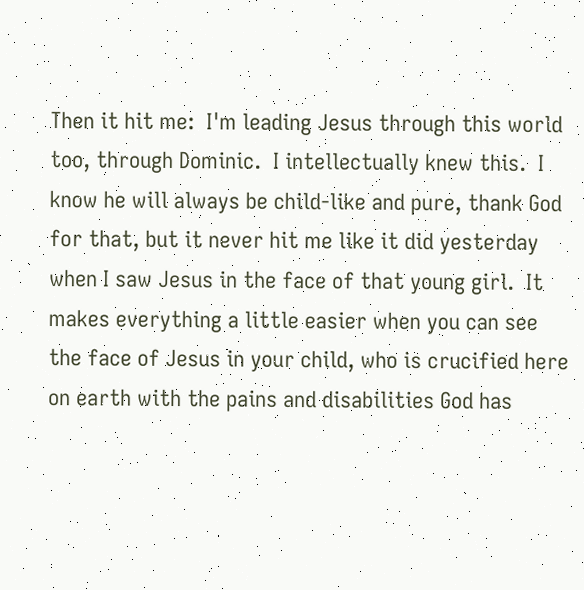Then it hit me:  I'm leading Jesus through this world too, through Dominic.  I intellectually knew this.  I know he will always be child-like and pure, thank God for that, but it never hit me like it did yesterday when I saw Jesus in the face of that young girl.  It makes everything a little easier when you can see the face of Jesus in your child, who is crucified here on earth with the pains and disabilities God has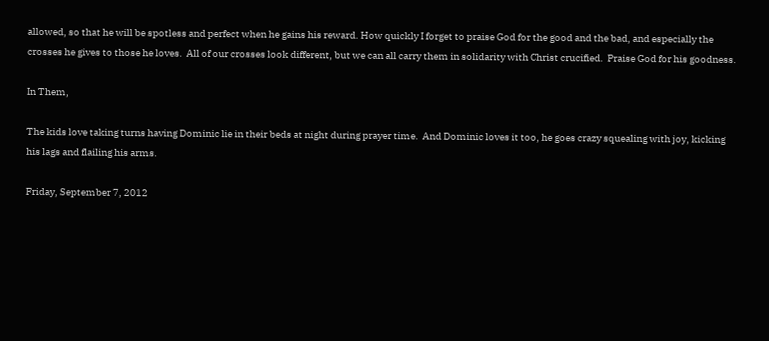allowed, so that he will be spotless and perfect when he gains his reward. How quickly I forget to praise God for the good and the bad, and especially the crosses he gives to those he loves.  All of our crosses look different, but we can all carry them in solidarity with Christ crucified.  Praise God for his goodness.

In Them,

The kids love taking turns having Dominic lie in their beds at night during prayer time.  And Dominic loves it too, he goes crazy squealing with joy, kicking his lags and flailing his arms.

Friday, September 7, 2012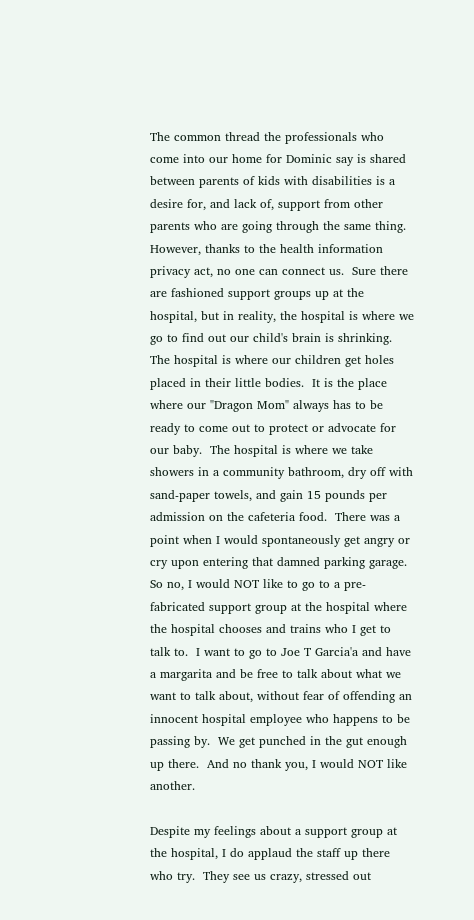The common thread the professionals who come into our home for Dominic say is shared between parents of kids with disabilities is a desire for, and lack of, support from other parents who are going through the same thing.  However, thanks to the health information privacy act, no one can connect us.  Sure there are fashioned support groups up at the hospital, but in reality, the hospital is where we go to find out our child's brain is shrinking.  The hospital is where our children get holes placed in their little bodies.  It is the place where our "Dragon Mom" always has to be ready to come out to protect or advocate for our baby.  The hospital is where we take showers in a community bathroom, dry off with sand-paper towels, and gain 15 pounds per admission on the cafeteria food.  There was a point when I would spontaneously get angry or cry upon entering that damned parking garage.  So no, I would NOT like to go to a pre-fabricated support group at the hospital where the hospital chooses and trains who I get to talk to.  I want to go to Joe T Garcia'a and have a margarita and be free to talk about what we want to talk about, without fear of offending an innocent hospital employee who happens to be passing by.  We get punched in the gut enough up there.  And no thank you, I would NOT like another.

Despite my feelings about a support group at the hospital, I do applaud the staff up there who try.  They see us crazy, stressed out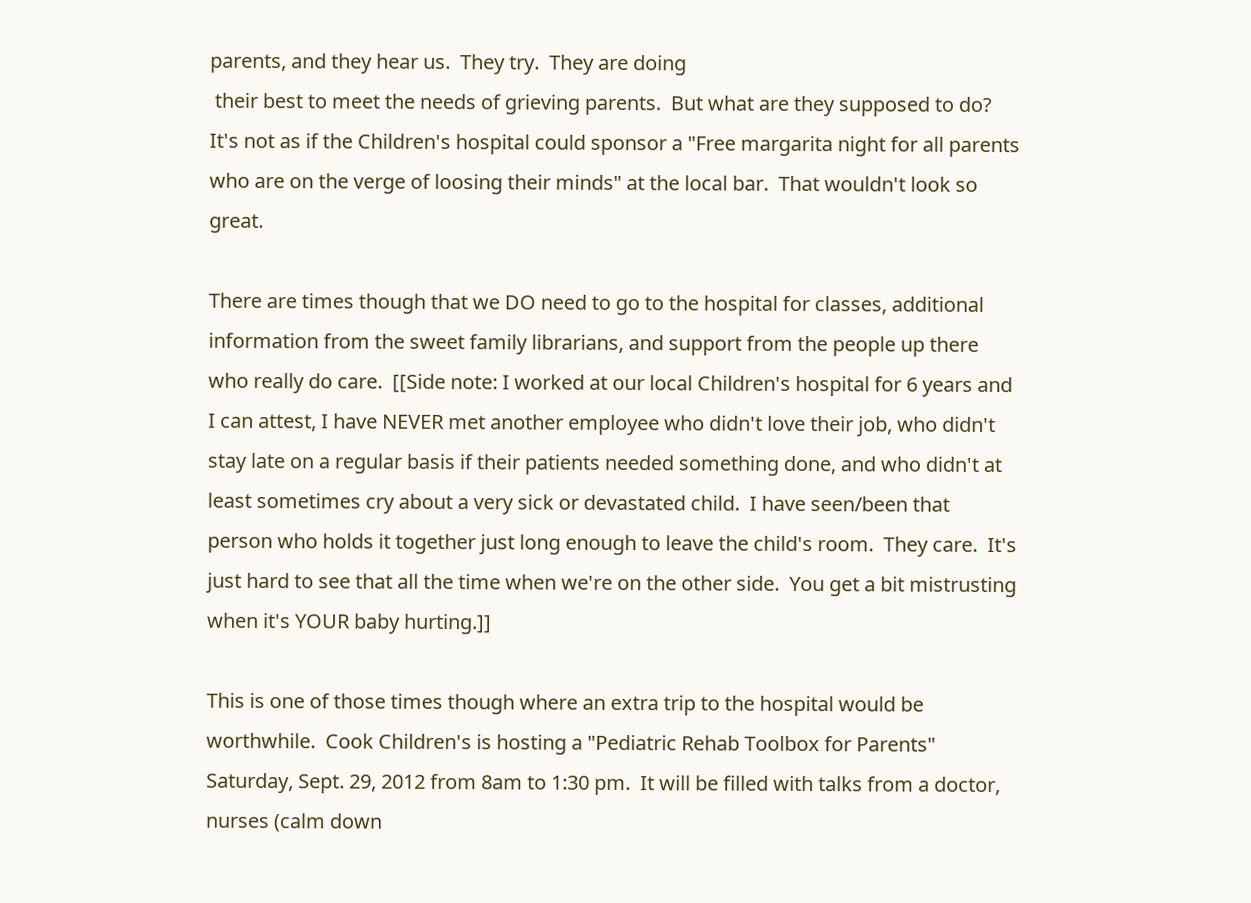parents, and they hear us.  They try.  They are doing
 their best to meet the needs of grieving parents.  But what are they supposed to do?  It's not as if the Children's hospital could sponsor a "Free margarita night for all parents who are on the verge of loosing their minds" at the local bar.  That wouldn't look so great.

There are times though that we DO need to go to the hospital for classes, additional information from the sweet family librarians, and support from the people up there who really do care.  [[Side note: I worked at our local Children's hospital for 6 years and I can attest, I have NEVER met another employee who didn't love their job, who didn't stay late on a regular basis if their patients needed something done, and who didn't at least sometimes cry about a very sick or devastated child.  I have seen/been that person who holds it together just long enough to leave the child's room.  They care.  It's just hard to see that all the time when we're on the other side.  You get a bit mistrusting when it's YOUR baby hurting.]]

This is one of those times though where an extra trip to the hospital would be worthwhile.  Cook Children's is hosting a "Pediatric Rehab Toolbox for Parents" Saturday, Sept. 29, 2012 from 8am to 1:30 pm.  It will be filled with talks from a doctor, nurses (calm down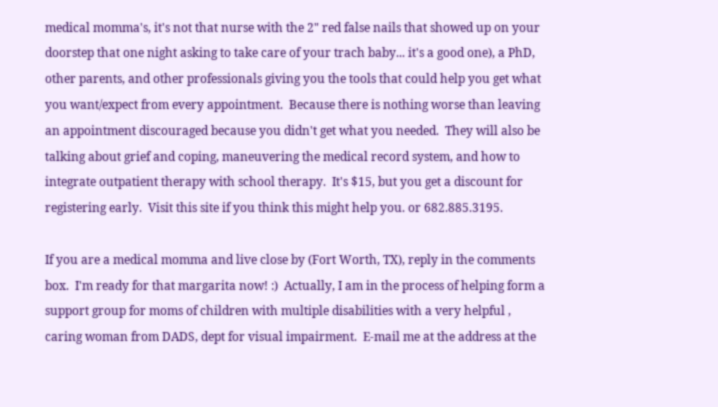medical momma's, it's not that nurse with the 2" red false nails that showed up on your doorstep that one night asking to take care of your trach baby... it's a good one), a PhD, other parents, and other professionals giving you the tools that could help you get what you want/expect from every appointment.  Because there is nothing worse than leaving an appointment discouraged because you didn't get what you needed.  They will also be talking about grief and coping, maneuvering the medical record system, and how to integrate outpatient therapy with school therapy.  It's $15, but you get a discount for registering early.  Visit this site if you think this might help you. or 682.885.3195.

If you are a medical momma and live close by (Fort Worth, TX), reply in the comments box.  I'm ready for that margarita now! :)  Actually, I am in the process of helping form a support group for moms of children with multiple disabilities with a very helpful , caring woman from DADS, dept for visual impairment.  E-mail me at the address at the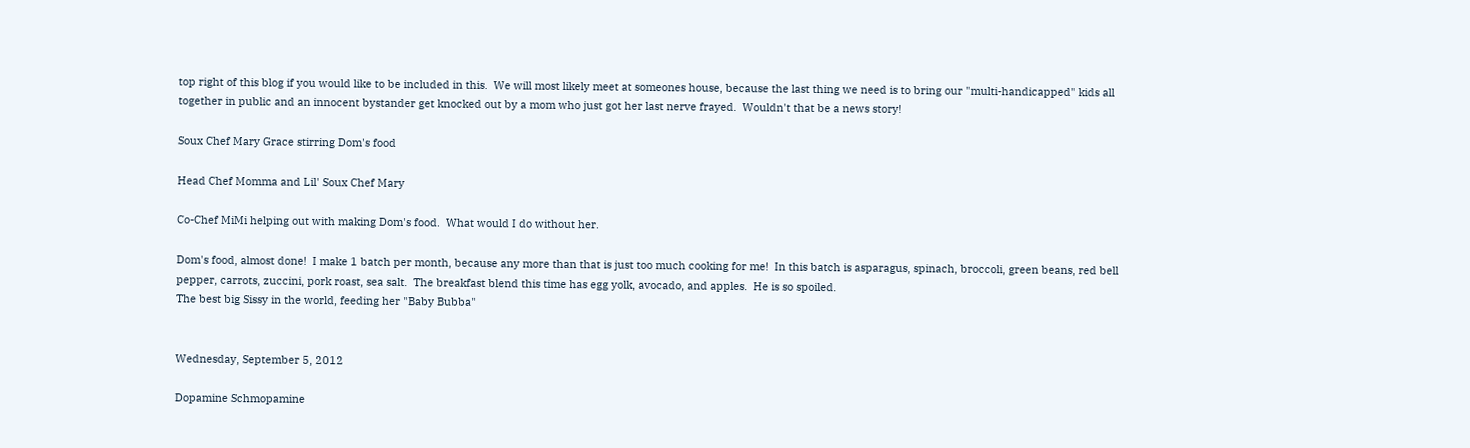top right of this blog if you would like to be included in this.  We will most likely meet at someones house, because the last thing we need is to bring our "multi-handicapped" kids all together in public and an innocent bystander get knocked out by a mom who just got her last nerve frayed.  Wouldn't that be a news story!

Soux Chef Mary Grace stirring Dom's food

Head Chef Momma and Lil' Soux Chef Mary

Co-Chef MiMi helping out with making Dom's food.  What would I do without her.

Dom's food, almost done!  I make 1 batch per month, because any more than that is just too much cooking for me!  In this batch is asparagus, spinach, broccoli, green beans, red bell pepper, carrots, zuccini, pork roast, sea salt.  The breakfast blend this time has egg yolk, avocado, and apples.  He is so spoiled.
The best big Sissy in the world, feeding her "Baby Bubba"


Wednesday, September 5, 2012

Dopamine Schmopamine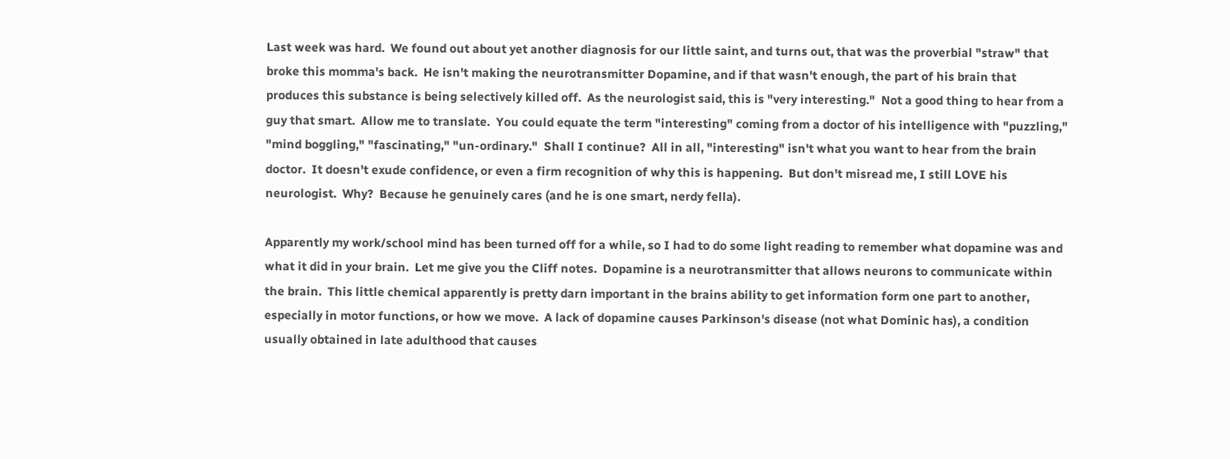Last week was hard.  We found out about yet another diagnosis for our little saint, and turns out, that was the proverbial "straw" that broke this momma's back.  He isn't making the neurotransmitter Dopamine, and if that wasn't enough, the part of his brain that produces this substance is being selectively killed off.  As the neurologist said, this is "very interesting."  Not a good thing to hear from a guy that smart.  Allow me to translate.  You could equate the term "interesting" coming from a doctor of his intelligence with "puzzling," "mind boggling," "fascinating," "un-ordinary."  Shall I continue?  All in all, "interesting" isn't what you want to hear from the brain doctor.  It doesn't exude confidence, or even a firm recognition of why this is happening.  But don't misread me, I still LOVE his neurologist.  Why?  Because he genuinely cares (and he is one smart, nerdy fella).

Apparently my work/school mind has been turned off for a while, so I had to do some light reading to remember what dopamine was and what it did in your brain.  Let me give you the Cliff notes.  Dopamine is a neurotransmitter that allows neurons to communicate within the brain.  This little chemical apparently is pretty darn important in the brains ability to get information form one part to another, especially in motor functions, or how we move.  A lack of dopamine causes Parkinson's disease (not what Dominic has), a condition usually obtained in late adulthood that causes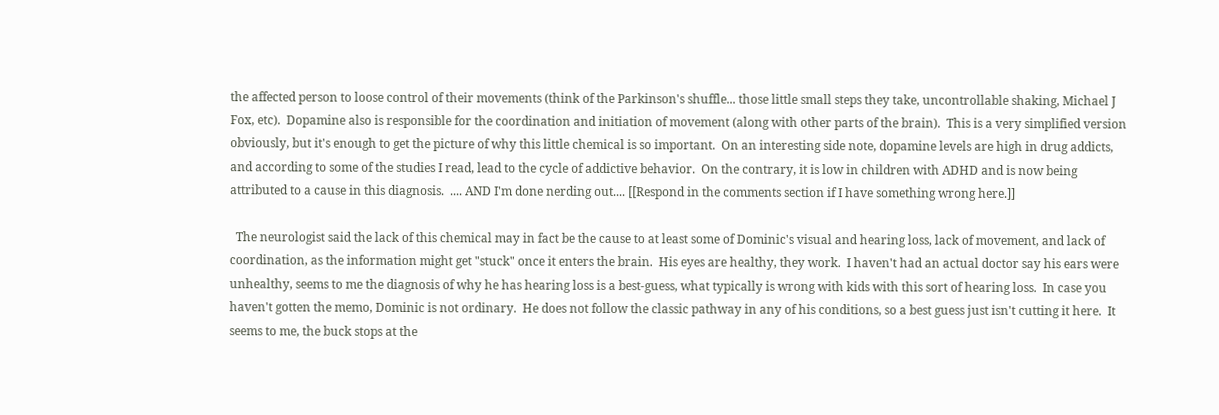the affected person to loose control of their movements (think of the Parkinson's shuffle... those little small steps they take, uncontrollable shaking, Michael J Fox, etc).  Dopamine also is responsible for the coordination and initiation of movement (along with other parts of the brain).  This is a very simplified version obviously, but it's enough to get the picture of why this little chemical is so important.  On an interesting side note, dopamine levels are high in drug addicts, and according to some of the studies I read, lead to the cycle of addictive behavior.  On the contrary, it is low in children with ADHD and is now being attributed to a cause in this diagnosis.  .... AND I'm done nerding out.... [[Respond in the comments section if I have something wrong here.]]

  The neurologist said the lack of this chemical may in fact be the cause to at least some of Dominic's visual and hearing loss, lack of movement, and lack of coordination, as the information might get "stuck" once it enters the brain.  His eyes are healthy, they work.  I haven't had an actual doctor say his ears were unhealthy, seems to me the diagnosis of why he has hearing loss is a best-guess, what typically is wrong with kids with this sort of hearing loss.  In case you haven't gotten the memo, Dominic is not ordinary.  He does not follow the classic pathway in any of his conditions, so a best guess just isn't cutting it here.  It seems to me, the buck stops at the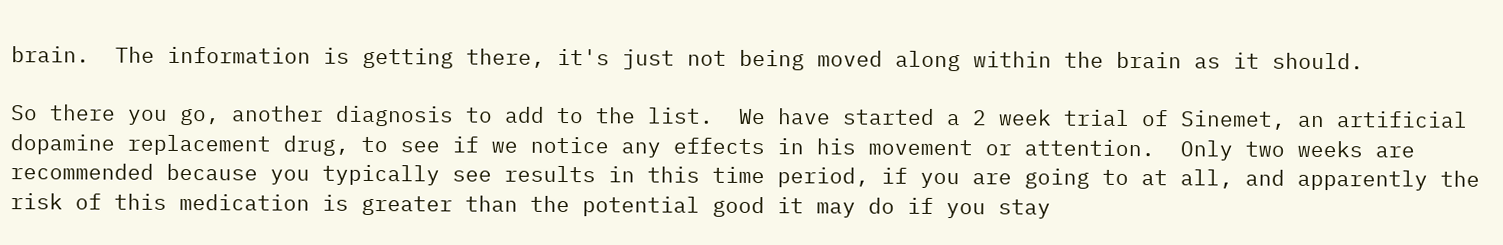brain.  The information is getting there, it's just not being moved along within the brain as it should.

So there you go, another diagnosis to add to the list.  We have started a 2 week trial of Sinemet, an artificial dopamine replacement drug, to see if we notice any effects in his movement or attention.  Only two weeks are recommended because you typically see results in this time period, if you are going to at all, and apparently the risk of this medication is greater than the potential good it may do if you stay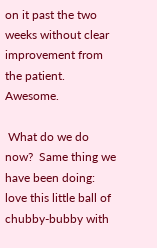on it past the two weeks without clear improvement from the patient.  Awesome.

 What do we do now?  Same thing we have been doing: love this little ball of chubby-bubby with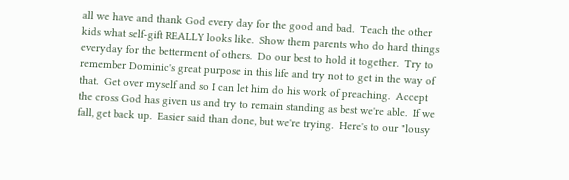all we have and thank God every day for the good and bad.  Teach the other kids what self-gift REALLY looks like.  Show them parents who do hard things everyday for the betterment of others.  Do our best to hold it together.  Try to remember Dominic's great purpose in this life and try not to get in the way of that.  Get over myself and so I can let him do his work of preaching.  Accept the cross God has given us and try to remain standing as best we're able.  If we fall, get back up.  Easier said than done, but we're trying.  Here's to our "lousy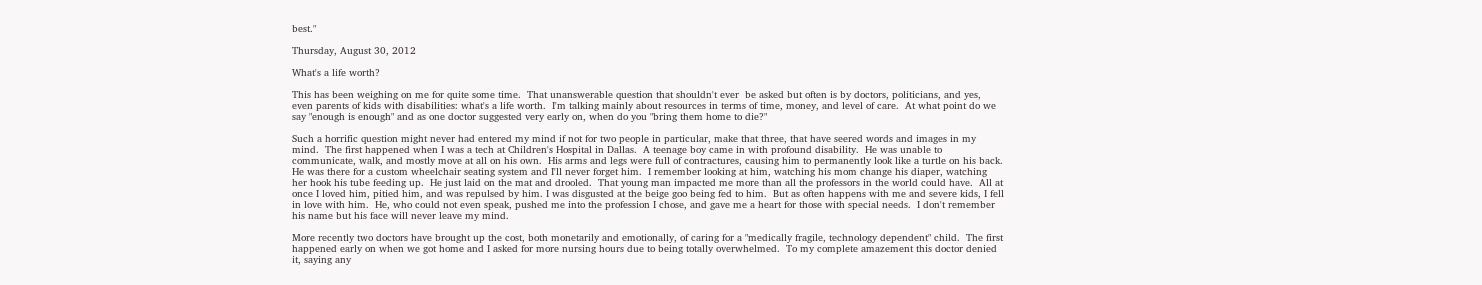best."

Thursday, August 30, 2012

What's a life worth?

This has been weighing on me for quite some time.  That unanswerable question that shouldn't ever  be asked but often is by doctors, politicians, and yes, even parents of kids with disabilities: what's a life worth.  I'm talking mainly about resources in terms of time, money, and level of care.  At what point do we say "enough is enough" and as one doctor suggested very early on, when do you "bring them home to die?"

Such a horrific question might never had entered my mind if not for two people in particular, make that three, that have seered words and images in my mind.  The first happened when I was a tech at Children's Hospital in Dallas.  A teenage boy came in with profound disability.  He was unable to communicate, walk, and mostly move at all on his own.  His arms and legs were full of contractures, causing him to permanently look like a turtle on his back.  He was there for a custom wheelchair seating system and I'll never forget him.  I remember looking at him, watching his mom change his diaper, watching her hook his tube feeding up.  He just laid on the mat and drooled.  That young man impacted me more than all the professors in the world could have.  All at once I loved him, pitied him, and was repulsed by him. I was disgusted at the beige goo being fed to him.  But as often happens with me and severe kids, I fell in love with him.  He, who could not even speak, pushed me into the profession I chose, and gave me a heart for those with special needs.  I don't remember his name but his face will never leave my mind.

More recently two doctors have brought up the cost, both monetarily and emotionally, of caring for a "medically fragile, technology dependent" child.  The first happened early on when we got home and I asked for more nursing hours due to being totally overwhelmed.  To my complete amazement this doctor denied it, saying any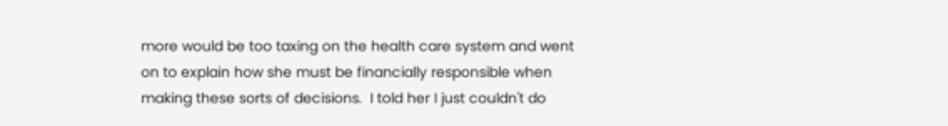more would be too taxing on the health care system and went on to explain how she must be financially responsible when making these sorts of decisions.  I told her I just couldn't do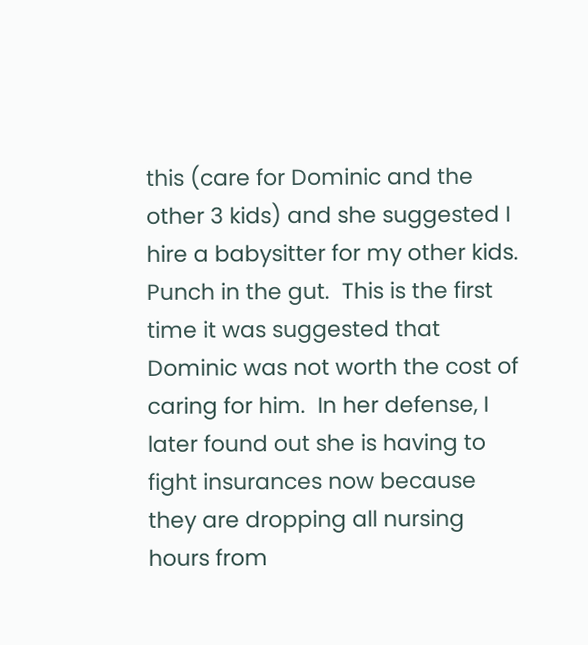this (care for Dominic and the other 3 kids) and she suggested I hire a babysitter for my other kids.  Punch in the gut.  This is the first time it was suggested that Dominic was not worth the cost of caring for him.  In her defense, I later found out she is having to fight insurances now because they are dropping all nursing hours from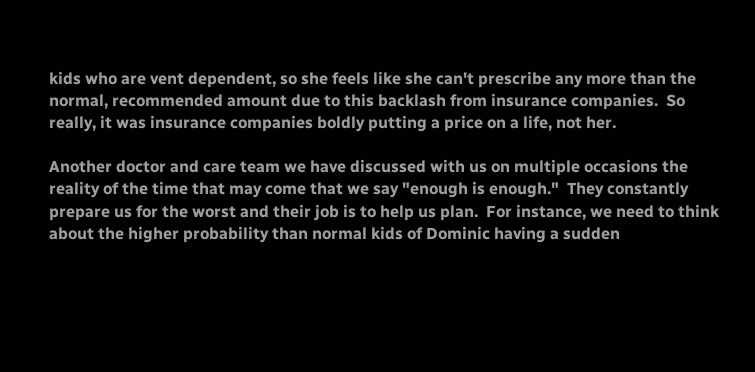kids who are vent dependent, so she feels like she can't prescribe any more than the normal, recommended amount due to this backlash from insurance companies.  So really, it was insurance companies boldly putting a price on a life, not her.

Another doctor and care team we have discussed with us on multiple occasions the reality of the time that may come that we say "enough is enough."  They constantly prepare us for the worst and their job is to help us plan.  For instance, we need to think about the higher probability than normal kids of Dominic having a sudden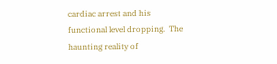cardiac arrest and his functional level dropping.  The haunting reality of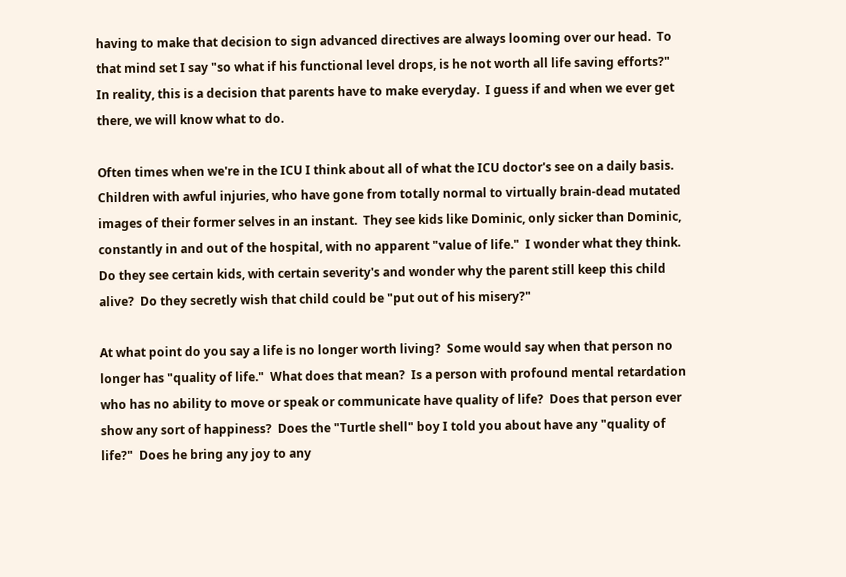having to make that decision to sign advanced directives are always looming over our head.  To that mind set I say "so what if his functional level drops, is he not worth all life saving efforts?"  In reality, this is a decision that parents have to make everyday.  I guess if and when we ever get there, we will know what to do.

Often times when we're in the ICU I think about all of what the ICU doctor's see on a daily basis. Children with awful injuries, who have gone from totally normal to virtually brain-dead mutated images of their former selves in an instant.  They see kids like Dominic, only sicker than Dominic, constantly in and out of the hospital, with no apparent "value of life."  I wonder what they think.  Do they see certain kids, with certain severity's and wonder why the parent still keep this child alive?  Do they secretly wish that child could be "put out of his misery?"

At what point do you say a life is no longer worth living?  Some would say when that person no longer has "quality of life."  What does that mean?  Is a person with profound mental retardation who has no ability to move or speak or communicate have quality of life?  Does that person ever show any sort of happiness?  Does the "Turtle shell" boy I told you about have any "quality of life?"  Does he bring any joy to any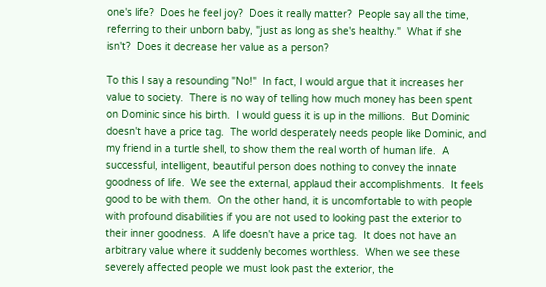one's life?  Does he feel joy?  Does it really matter?  People say all the time, referring to their unborn baby, "just as long as she's healthy."  What if she isn't?  Does it decrease her value as a person?

To this I say a resounding "No!"  In fact, I would argue that it increases her value to society.  There is no way of telling how much money has been spent on Dominic since his birth.  I would guess it is up in the millions.  But Dominic doesn't have a price tag.  The world desperately needs people like Dominic, and my friend in a turtle shell, to show them the real worth of human life.  A successful, intelligent, beautiful person does nothing to convey the innate goodness of life.  We see the external, applaud their accomplishments.  It feels good to be with them.  On the other hand, it is uncomfortable to with people with profound disabilities if you are not used to looking past the exterior to their inner goodness.  A life doesn't have a price tag.  It does not have an arbitrary value where it suddenly becomes worthless.  When we see these severely affected people we must look past the exterior, the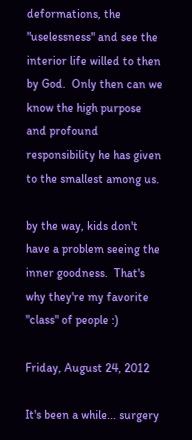deformations, the "uselessness" and see the interior life willed to then by God.  Only then can we know the high purpose and profound responsibility he has given to the smallest among us.

by the way, kids don't have a problem seeing the inner goodness.  That's why they're my favorite "class" of people :)

Friday, August 24, 2012

It's been a while... surgery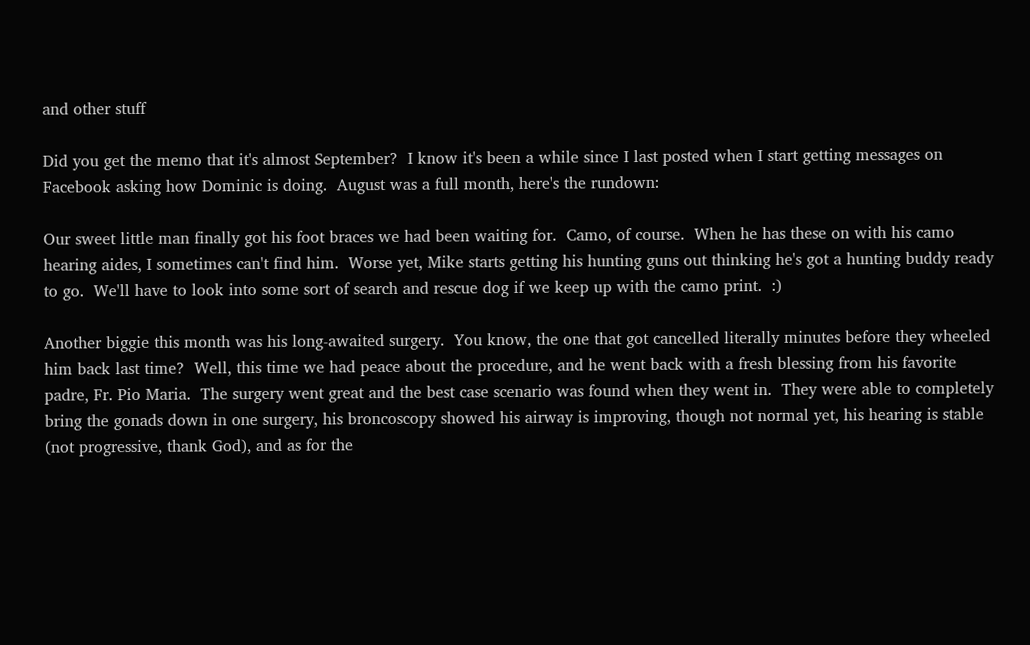and other stuff

Did you get the memo that it's almost September?  I know it's been a while since I last posted when I start getting messages on Facebook asking how Dominic is doing.  August was a full month, here's the rundown:

Our sweet little man finally got his foot braces we had been waiting for.  Camo, of course.  When he has these on with his camo hearing aides, I sometimes can't find him.  Worse yet, Mike starts getting his hunting guns out thinking he's got a hunting buddy ready to go.  We'll have to look into some sort of search and rescue dog if we keep up with the camo print.  :)

Another biggie this month was his long-awaited surgery.  You know, the one that got cancelled literally minutes before they wheeled him back last time?  Well, this time we had peace about the procedure, and he went back with a fresh blessing from his favorite padre, Fr. Pio Maria.  The surgery went great and the best case scenario was found when they went in.  They were able to completely bring the gonads down in one surgery, his broncoscopy showed his airway is improving, though not normal yet, his hearing is stable (not progressive, thank God), and as for the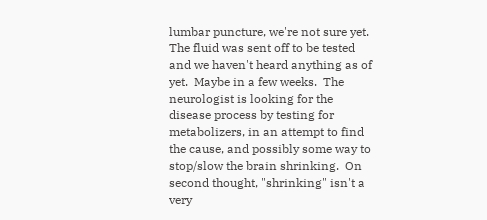lumbar puncture, we're not sure yet.  The fluid was sent off to be tested and we haven't heard anything as of yet.  Maybe in a few weeks.  The neurologist is looking for the disease process by testing for metabolizers, in an attempt to find the cause, and possibly some way to stop/slow the brain shrinking.  On second thought, "shrinking" isn't a very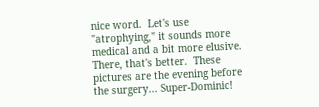nice word.  Let's use "atrophying," it sounds more medical and a bit more elusive.  There, that's better.  These pictures are the evening before the surgery... Super-Dominic!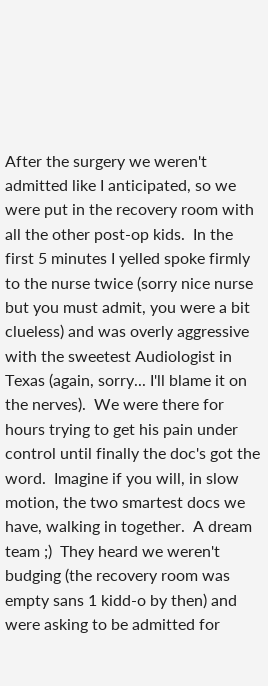After the surgery we weren't admitted like I anticipated, so we were put in the recovery room with all the other post-op kids.  In the first 5 minutes I yelled spoke firmly to the nurse twice (sorry nice nurse but you must admit, you were a bit clueless) and was overly aggressive with the sweetest Audiologist in Texas (again, sorry... I'll blame it on the nerves).  We were there for hours trying to get his pain under control until finally the doc's got the word.  Imagine if you will, in slow motion, the two smartest docs we have, walking in together.  A dream team ;)  They heard we weren't budging (the recovery room was empty sans 1 kidd-o by then) and were asking to be admitted for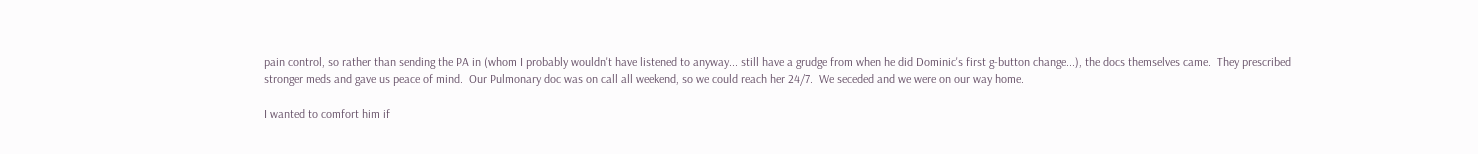pain control, so rather than sending the PA in (whom I probably wouldn't have listened to anyway... still have a grudge from when he did Dominic's first g-button change...), the docs themselves came.  They prescribed stronger meds and gave us peace of mind.  Our Pulmonary doc was on call all weekend, so we could reach her 24/7.  We seceded and we were on our way home.

I wanted to comfort him if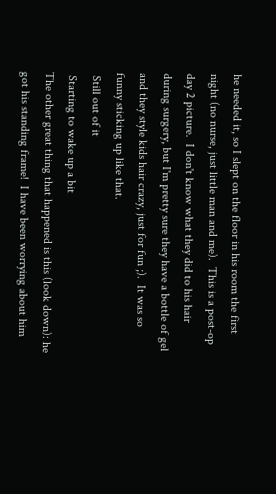he needed it, so I slept on the floor in his room the first night (no nurse, just little man and me).  This is a post-op day 2 picture.  I don't know what they did to his hair during surgery, but I'm pretty sure they have a bottle of gel and they style kids hair crazy, just for fun ;).  It was so funny sticking up like that.
 Still out of it
 Starting to wake up a bit
The other great thing that happened is this (look down): he got his standing frame!  I have been worrying about him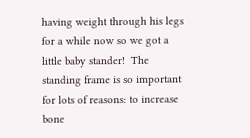having weight through his legs for a while now so we got a little baby stander!  The standing frame is so important for lots of reasons: to increase bone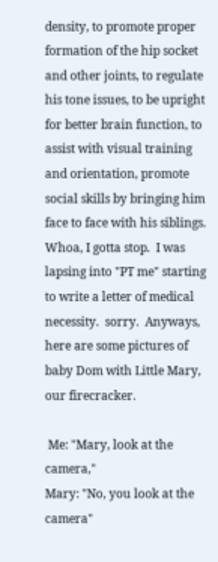density, to promote proper formation of the hip socket and other joints, to regulate his tone issues, to be upright for better brain function, to assist with visual training and orientation, promote social skills by bringing him face to face with his siblings.  Whoa, I gotta stop.  I was lapsing into "PT me" starting to write a letter of medical necessity.  sorry.  Anyways, here are some pictures of baby Dom with Little Mary, our firecracker.

 Me: "Mary, look at the camera,"
Mary: "No, you look at the camera"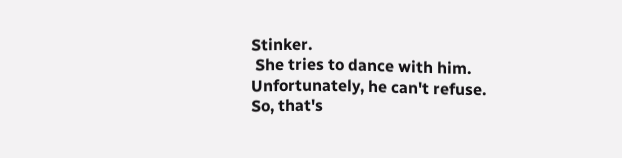Stinker.
 She tries to dance with him.  Unfortunately, he can't refuse.
So, that's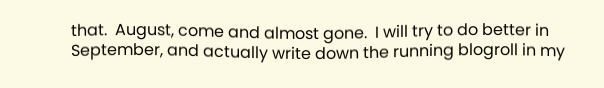that.  August, come and almost gone.  I will try to do better in September, and actually write down the running blogroll in my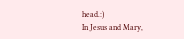head.:)
In Jesus and Mary,